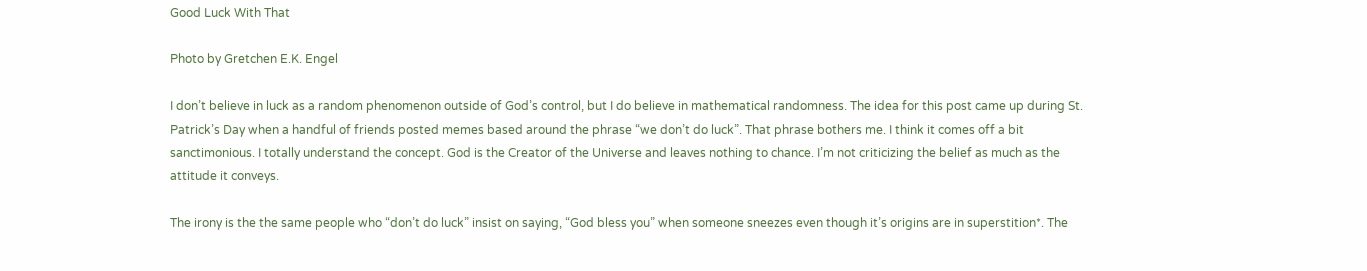Good Luck With That

Photo by Gretchen E.K. Engel

I don’t believe in luck as a random phenomenon outside of God’s control, but I do believe in mathematical randomness. The idea for this post came up during St. Patrick’s Day when a handful of friends posted memes based around the phrase “we don’t do luck”. That phrase bothers me. I think it comes off a bit sanctimonious. I totally understand the concept. God is the Creator of the Universe and leaves nothing to chance. I’m not criticizing the belief as much as the attitude it conveys.

The irony is the the same people who “don’t do luck” insist on saying, “God bless you” when someone sneezes even though it’s origins are in superstition*. The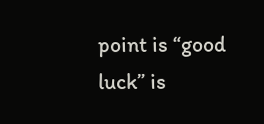point is “good luck” is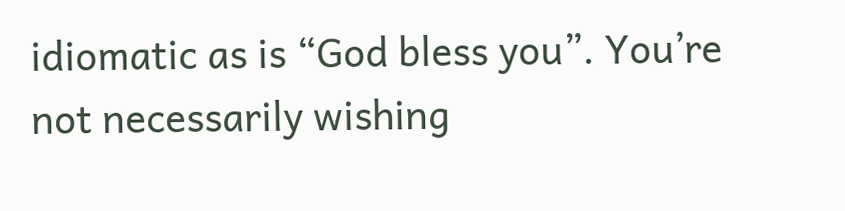idiomatic as is “God bless you”. You’re not necessarily wishing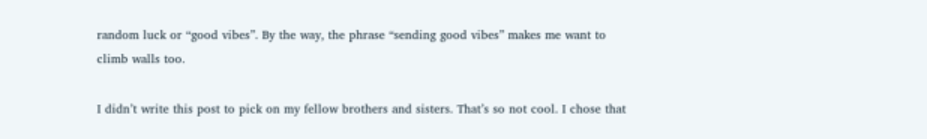random luck or “good vibes”. By the way, the phrase “sending good vibes” makes me want to climb walls too.

I didn’t write this post to pick on my fellow brothers and sisters. That’s so not cool. I chose that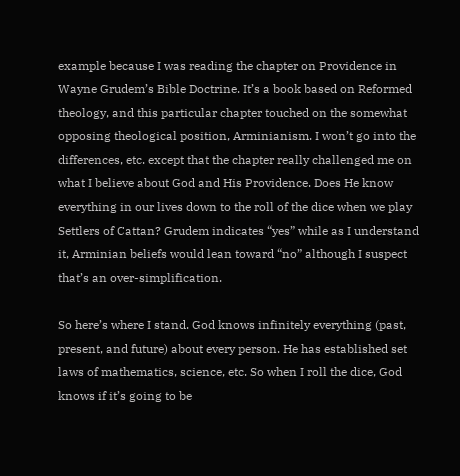example because I was reading the chapter on Providence in Wayne Grudem’s Bible Doctrine. It’s a book based on Reformed theology, and this particular chapter touched on the somewhat opposing theological position, Arminianism. I won’t go into the differences, etc. except that the chapter really challenged me on what I believe about God and His Providence. Does He know everything in our lives down to the roll of the dice when we play Settlers of Cattan? Grudem indicates “yes” while as I understand it, Arminian beliefs would lean toward “no” although I suspect that’s an over-simplification.

So here’s where I stand. God knows infinitely everything (past, present, and future) about every person. He has established set laws of mathematics, science, etc. So when I roll the dice, God knows if it’s going to be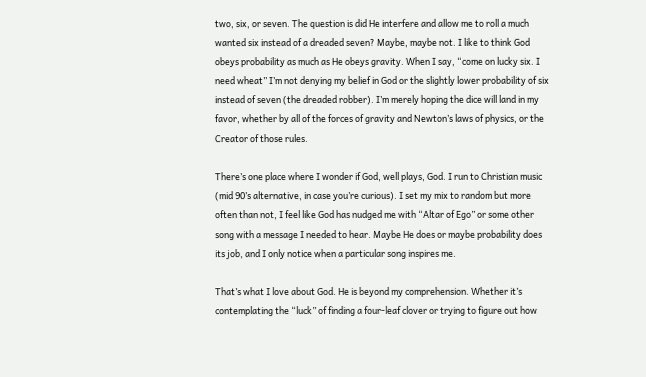two, six, or seven. The question is did He interfere and allow me to roll a much wanted six instead of a dreaded seven? Maybe, maybe not. I like to think God obeys probability as much as He obeys gravity. When I say, “come on lucky six. I need wheat” I’m not denying my belief in God or the slightly lower probability of six instead of seven (the dreaded robber). I’m merely hoping the dice will land in my favor, whether by all of the forces of gravity and Newton’s laws of physics, or the Creator of those rules.

There’s one place where I wonder if God, well plays, God. I run to Christian music (mid 90’s alternative, in case you’re curious). I set my mix to random but more often than not, I feel like God has nudged me with “Altar of Ego” or some other song with a message I needed to hear. Maybe He does or maybe probability does its job, and I only notice when a particular song inspires me.

That’s what I love about God. He is beyond my comprehension. Whether it’s contemplating the “luck” of finding a four-leaf clover or trying to figure out how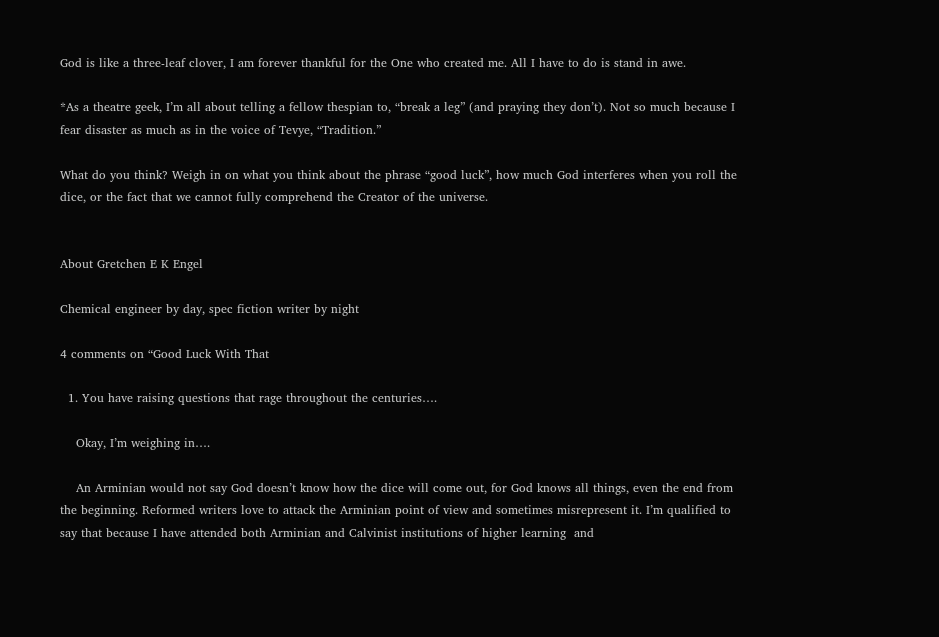God is like a three-leaf clover, I am forever thankful for the One who created me. All I have to do is stand in awe.

*As a theatre geek, I’m all about telling a fellow thespian to, “break a leg” (and praying they don’t). Not so much because I fear disaster as much as in the voice of Tevye, “Tradition.”

What do you think? Weigh in on what you think about the phrase “good luck”, how much God interferes when you roll the dice, or the fact that we cannot fully comprehend the Creator of the universe.


About Gretchen E K Engel

Chemical engineer by day, spec fiction writer by night

4 comments on “Good Luck With That

  1. You have raising questions that rage throughout the centuries….

    Okay, I’m weighing in….

    An Arminian would not say God doesn’t know how the dice will come out, for God knows all things, even the end from the beginning. Reformed writers love to attack the Arminian point of view and sometimes misrepresent it. I’m qualified to say that because I have attended both Arminian and Calvinist institutions of higher learning  and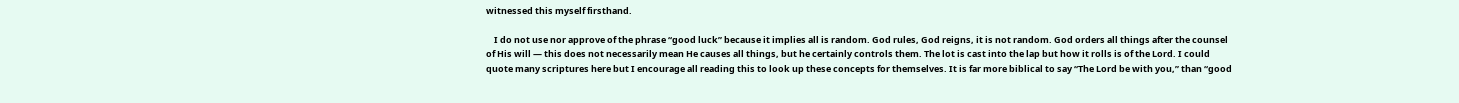witnessed this myself firsthand.

    I do not use nor approve of the phrase “good luck” because it implies all is random. God rules, God reigns, it is not random. God orders all things after the counsel of His will — this does not necessarily mean He causes all things, but he certainly controls them. The lot is cast into the lap but how it rolls is of the Lord. I could quote many scriptures here but I encourage all reading this to look up these concepts for themselves. It is far more biblical to say “The Lord be with you,” than “good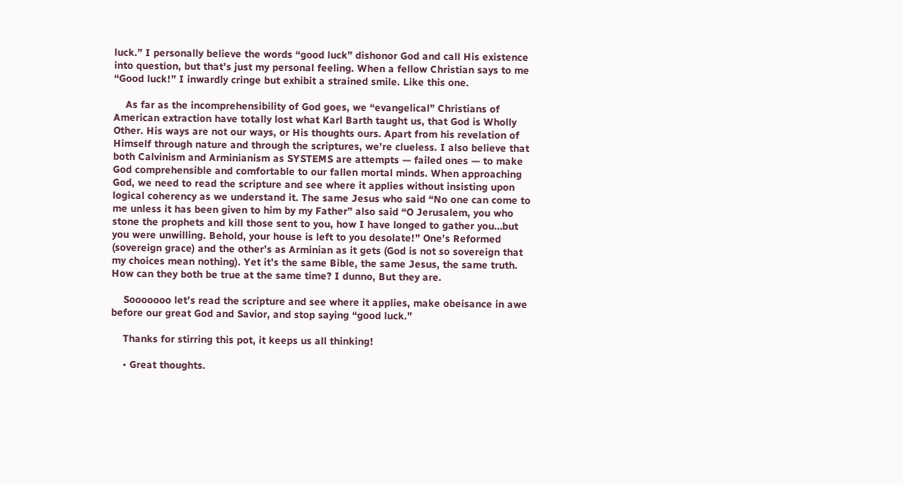luck.” I personally believe the words “good luck” dishonor God and call His existence into question, but that’s just my personal feeling. When a fellow Christian says to me “Good luck!” I inwardly cringe but exhibit a strained smile. Like this one.

    As far as the incomprehensibility of God goes, we “evangelical” Christians of American extraction have totally lost what Karl Barth taught us, that God is Wholly Other. His ways are not our ways, or His thoughts ours. Apart from his revelation of Himself through nature and through the scriptures, we’re clueless. I also believe that both Calvinism and Arminianism as SYSTEMS are attempts — failed ones — to make God comprehensible and comfortable to our fallen mortal minds. When approaching God, we need to read the scripture and see where it applies without insisting upon logical coherency as we understand it. The same Jesus who said “No one can come to me unless it has been given to him by my Father” also said “O Jerusalem, you who stone the prophets and kill those sent to you, how I have longed to gather you…but you were unwilling. Behold, your house is left to you desolate!” One’s Reformed (sovereign grace) and the other’s as Arminian as it gets (God is not so sovereign that my choices mean nothing). Yet it’s the same Bible, the same Jesus, the same truth. How can they both be true at the same time? I dunno, But they are.

    Sooooooo let’s read the scripture and see where it applies, make obeisance in awe before our great God and Savior, and stop saying “good luck.”

    Thanks for stirring this pot, it keeps us all thinking!

    • Great thoughts.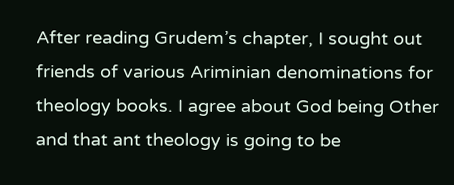After reading Grudem’s chapter, I sought out friends of various Ariminian denominations for theology books. I agree about God being Other and that ant theology is going to be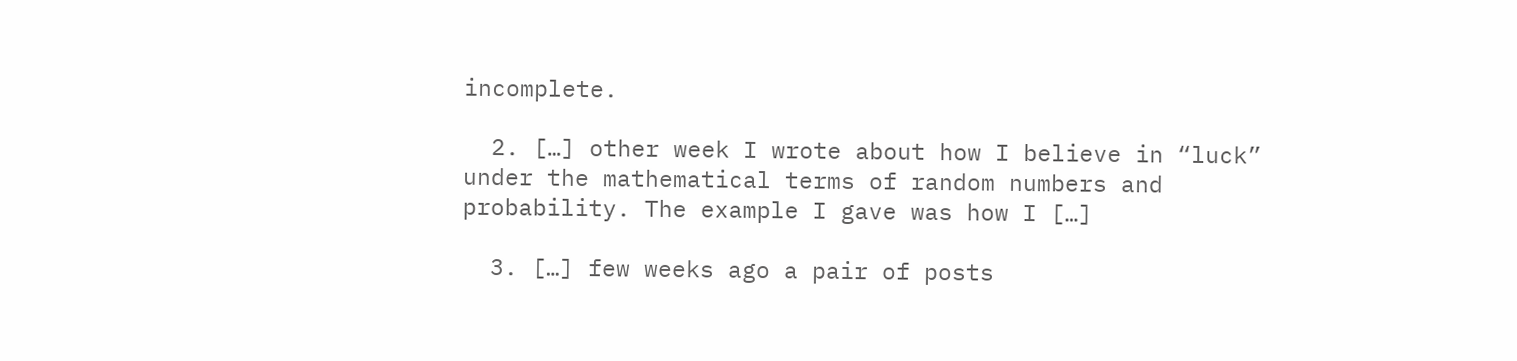incomplete.

  2. […] other week I wrote about how I believe in “luck” under the mathematical terms of random numbers and probability. The example I gave was how I […]

  3. […] few weeks ago a pair of posts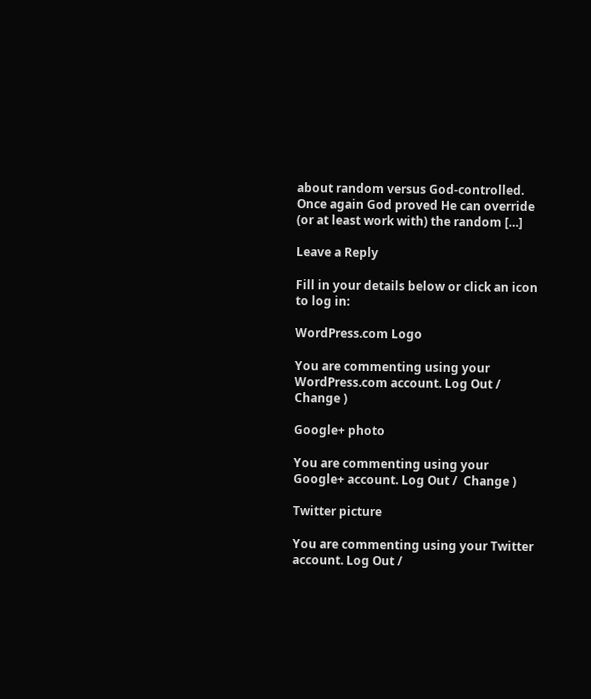about random versus God-controlled. Once again God proved He can override (or at least work with) the random […]

Leave a Reply

Fill in your details below or click an icon to log in:

WordPress.com Logo

You are commenting using your WordPress.com account. Log Out /  Change )

Google+ photo

You are commenting using your Google+ account. Log Out /  Change )

Twitter picture

You are commenting using your Twitter account. Log Out /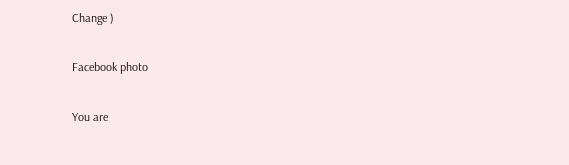Change )

Facebook photo

You are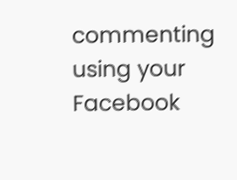commenting using your Facebook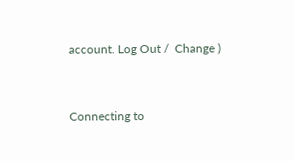account. Log Out /  Change )


Connecting to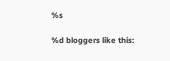%s

%d bloggers like this: